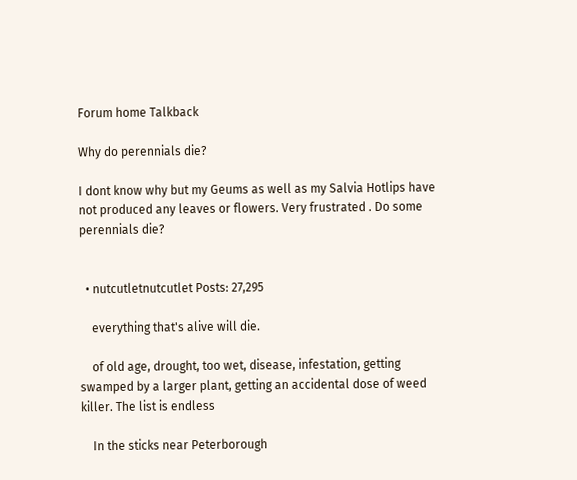Forum home Talkback

Why do perennials die?

I dont know why but my Geums as well as my Salvia Hotlips have not produced any leaves or flowers. Very frustrated . Do some perennials die?


  • nutcutletnutcutlet Posts: 27,295

    everything that's alive will die.

    of old age, drought, too wet, disease, infestation, getting swamped by a larger plant, getting an accidental dose of weed killer. The list is endless

    In the sticks near Peterborough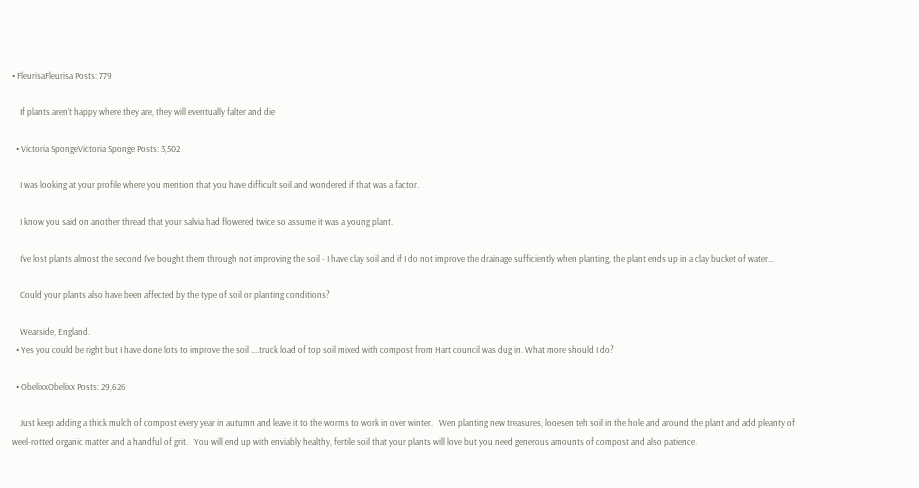• FleurisaFleurisa Posts: 779

    If plants aren't happy where they are, they will eventually falter and die

  • Victoria SpongeVictoria Sponge Posts: 3,502

    I was looking at your profile where you mention that you have difficult soil and wondered if that was a factor.

    I know you said on another thread that your salvia had flowered twice so assume it was a young plant.

    I've lost plants almost the second I've bought them through not improving the soil - I have clay soil and if I do not improve the drainage sufficiently when planting, the plant ends up in a clay bucket of water...

    Could your plants also have been affected by the type of soil or planting conditions?

    Wearside, England.
  • Yes you could be right but I have done lots to improve the soil ....truck load of top soil mixed with compost from Hart council was dug in. What more should I do?

  • ObelixxObelixx Posts: 29,626

    Just keep adding a thick mulch of compost every year in autumn and leave it to the worms to work in over winter.   Wen planting new treasures, looesen teh soil in the hole and around the plant and add pleanty of weel-rotted organic matter and a handful of grit.   You will end up with enviably healthy, fertile soil that your plants will love but you need generous amounts of compost and also patience.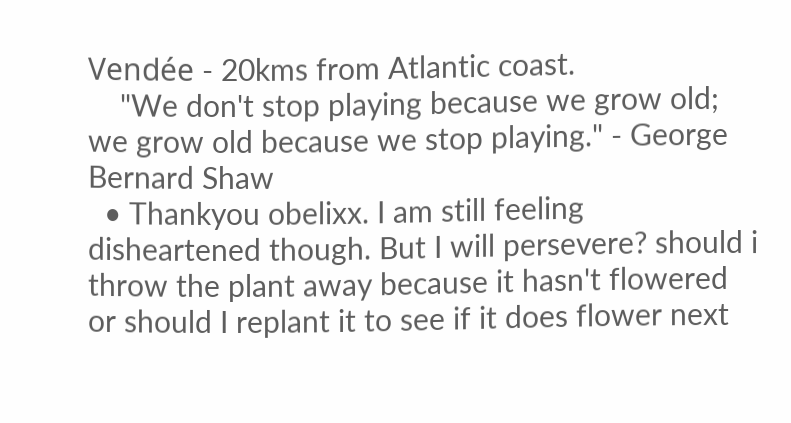Vendée - 20kms from Atlantic coast.
    "We don't stop playing because we grow old; we grow old because we stop playing." - George Bernard Shaw
  • Thankyou obelixx. I am still feeling disheartened though. But I will persevere? should i throw the plant away because it hasn't flowered or should I replant it to see if it does flower next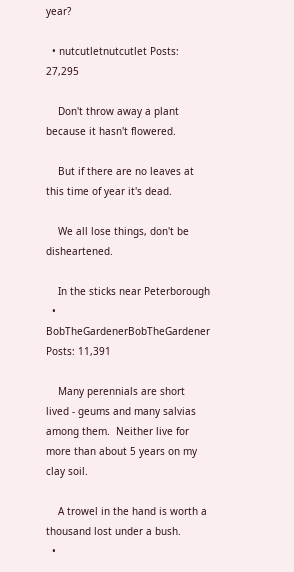year?

  • nutcutletnutcutlet Posts: 27,295

    Don't throw away a plant because it hasn't flowered.

    But if there are no leaves at this time of year it's dead.

    We all lose things, don't be disheartened.

    In the sticks near Peterborough
  • BobTheGardenerBobTheGardener Posts: 11,391

    Many perennials are short lived - geums and many salvias among them.  Neither live for more than about 5 years on my clay soil.

    A trowel in the hand is worth a thousand lost under a bush.
  •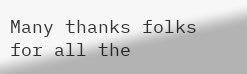Many thanks folks for all the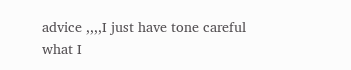advice ,,,,I just have tone careful what I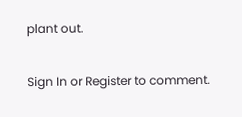plant out.

Sign In or Register to comment.